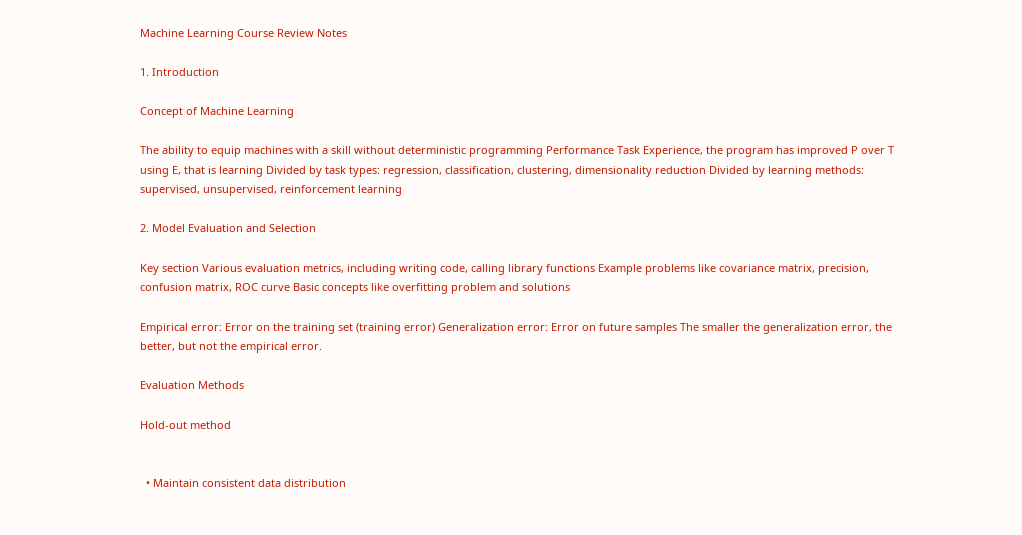Machine Learning Course Review Notes

1. Introduction

Concept of Machine Learning

The ability to equip machines with a skill without deterministic programming Performance Task Experience, the program has improved P over T using E, that is learning Divided by task types: regression, classification, clustering, dimensionality reduction Divided by learning methods: supervised, unsupervised, reinforcement learning

2. Model Evaluation and Selection

Key section Various evaluation metrics, including writing code, calling library functions Example problems like covariance matrix, precision, confusion matrix, ROC curve Basic concepts like overfitting problem and solutions

Empirical error: Error on the training set (training error) Generalization error: Error on future samples The smaller the generalization error, the better, but not the empirical error.

Evaluation Methods

Hold-out method


  • Maintain consistent data distribution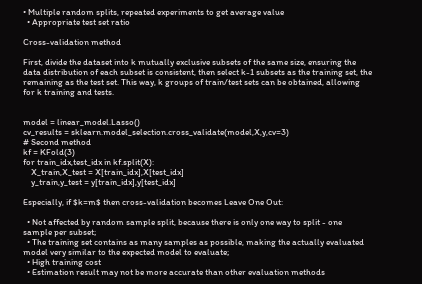• Multiple random splits, repeated experiments to get average value
  • Appropriate test set ratio

Cross-validation method

First, divide the dataset into k mutually exclusive subsets of the same size, ensuring the data distribution of each subset is consistent, then select k-1 subsets as the training set, the remaining as the test set. This way, k groups of train/test sets can be obtained, allowing for k training and tests.


model = linear_model.Lasso()
cv_results = sklearn.model_selection.cross_validate(model,X,y,cv=3)
# Second method
kf = KFold(3)
for train_idx,test_idx in kf.split(X):
    X_train,X_test = X[train_idx],X[test_idx]
    y_train,y_test = y[train_idx],y[test_idx]

Especially, if $k=m$ then cross-validation becomes Leave One Out:

  • Not affected by random sample split, because there is only one way to split - one sample per subset;
  • The training set contains as many samples as possible, making the actually evaluated model very similar to the expected model to evaluate;
  • High training cost
  • Estimation result may not be more accurate than other evaluation methods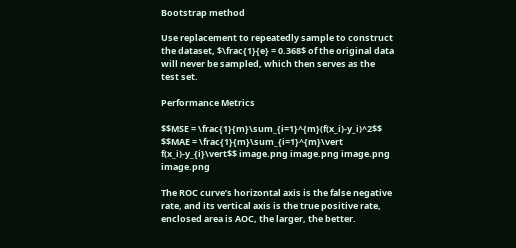Bootstrap method

Use replacement to repeatedly sample to construct the dataset, $\frac{1}{e} = 0.368$ of the original data will never be sampled, which then serves as the test set.

Performance Metrics

$$MSE = \frac{1}{m}\sum_{i=1}^{m}(f(x_i)-y_i)^2$$ $$MAE = \frac{1}{m}\sum_{i=1}^{m}\vert f(x_i)-y_{i}\vert$$ image.png image.png image.png image.png

The ROC curve’s horizontal axis is the false negative rate, and its vertical axis is the true positive rate, enclosed area is AOC, the larger, the better.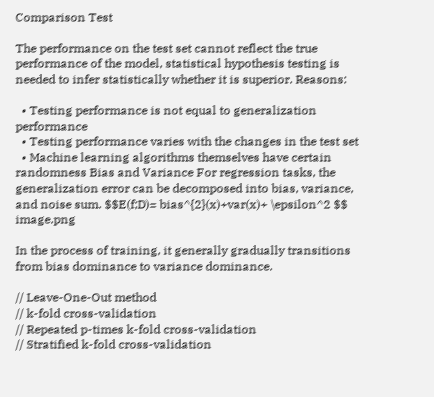Comparison Test

The performance on the test set cannot reflect the true performance of the model, statistical hypothesis testing is needed to infer statistically whether it is superior. Reasons:

  • Testing performance is not equal to generalization performance
  • Testing performance varies with the changes in the test set
  • Machine learning algorithms themselves have certain randomness Bias and Variance For regression tasks, the generalization error can be decomposed into bias, variance, and noise sum. $$E(f;D)= bias^{2}(x)+var(x)+ \epsilon^2 $$ image.png

In the process of training, it generally gradually transitions from bias dominance to variance dominance.

// Leave-One-Out method
// k-fold cross-validation
// Repeated p-times k-fold cross-validation
// Stratified k-fold cross-validation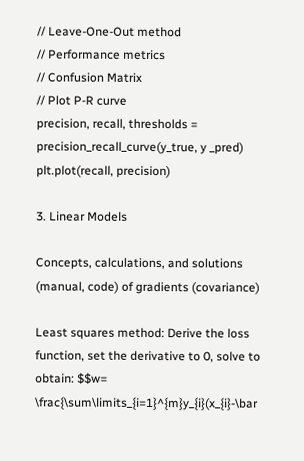// Leave-One-Out method
// Performance metrics
// Confusion Matrix
// Plot P-R curve
precision, recall, thresholds = precision_recall_curve(y_true, y _pred)
plt.plot(recall, precision)

3. Linear Models

Concepts, calculations, and solutions (manual, code) of gradients (covariance)

Least squares method: Derive the loss function, set the derivative to 0, solve to obtain: $$w= \frac{\sum\limits_{i=1}^{m}y_{i}(x_{i}-\bar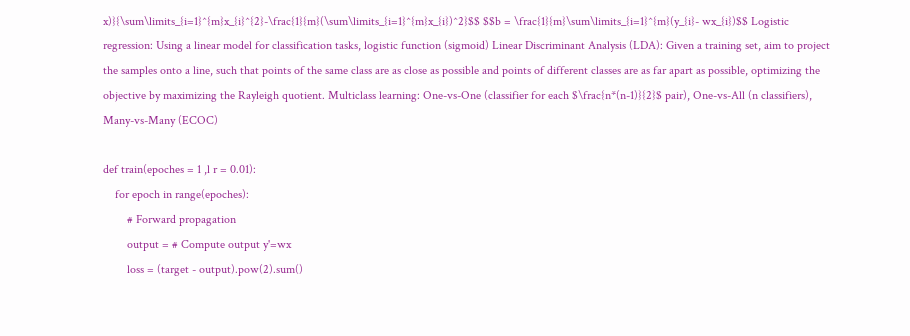x)}{\sum\limits_{i=1}^{m}x_{i}^{2}-\frac{1}{m}(\sum\limits_{i=1}^{m}x_{i})^2}$$ $$b = \frac{1}{m}\sum\limits_{i=1}^{m}(y_{i}- wx_{i})$$ Logistic regression: Using a linear model for classification tasks, logistic function (sigmoid) Linear Discriminant Analysis (LDA): Given a training set, aim to project the samples onto a line, such that points of the same class are as close as possible and points of different classes are as far apart as possible, optimizing the objective by maximizing the Rayleigh quotient. Multiclass learning: One-vs-One (classifier for each $\frac{n*(n-1)}{2}$ pair), One-vs-All (n classifiers), Many-vs-Many (ECOC)

def train(epoches = 1 ,l r = 0.01):
    for epoch in range(epoches):
        # Forward propagation
        output = # Compute output y'=wx
        loss = (target - output).pow(2).sum()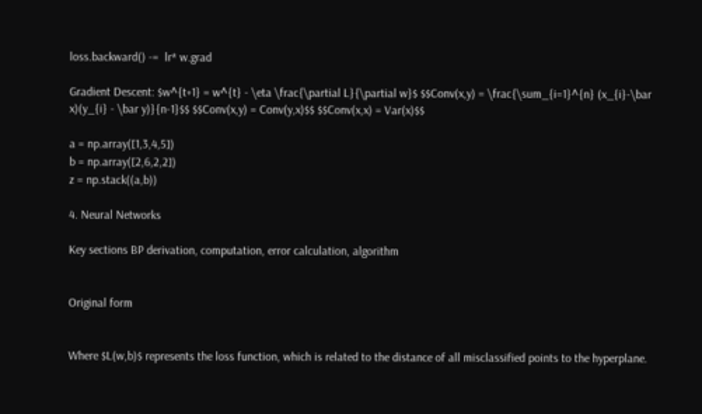loss.backward() -=  lr* w.grad

Gradient Descent: $w^{t+1} = w^{t} - \eta \frac{\partial L}{\partial w}$ $$Conv(x,y) = \frac{\sum_{i=1}^{n} (x_{i}-\bar x)(y_{i} - \bar y)}{n-1}$$ $$Conv(x,y) = Conv(y,x)$$ $$Conv(x,x) = Var(x)$$

a = np.array([1,3,4,5])
b = np.array([2,6,2,2])
z = np.stack((a,b))

4. Neural Networks

Key sections BP derivation, computation, error calculation, algorithm


Original form


Where $L(w,b)$ represents the loss function, which is related to the distance of all misclassified points to the hyperplane.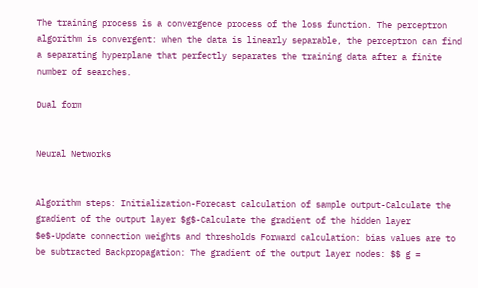The training process is a convergence process of the loss function. The perceptron algorithm is convergent: when the data is linearly separable, the perceptron can find a separating hyperplane that perfectly separates the training data after a finite number of searches.

Dual form


Neural Networks


Algorithm steps: Initialization-Forecast calculation of sample output-Calculate the gradient of the output layer $g$-Calculate the gradient of the hidden layer $e$-Update connection weights and thresholds Forward calculation: bias values are to be subtracted Backpropagation: The gradient of the output layer nodes: $$ g =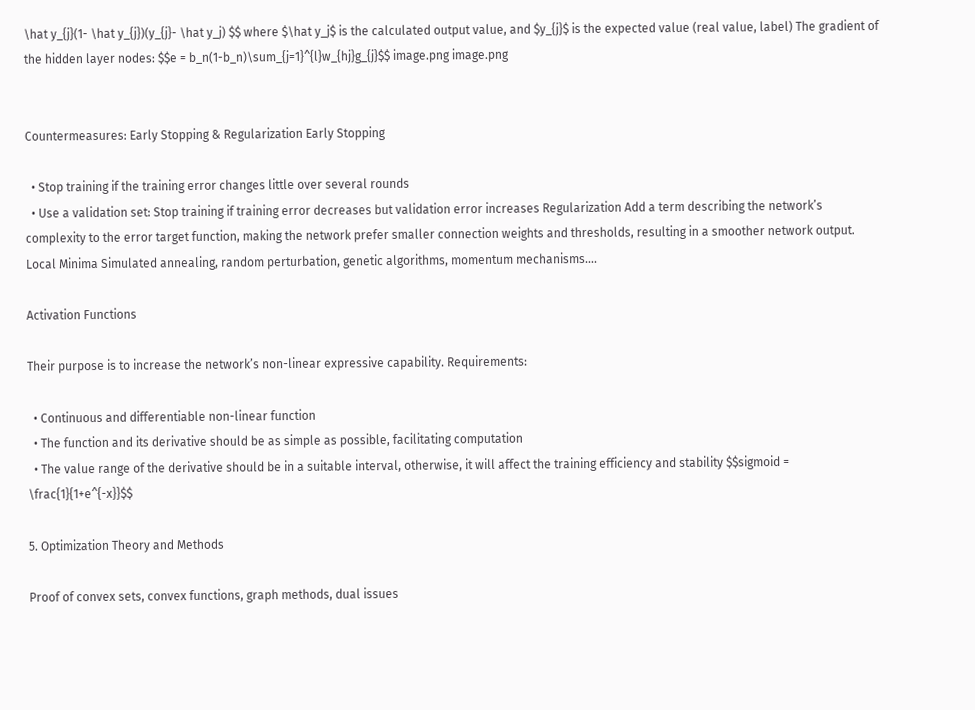\hat y_{j}(1- \hat y_{j})(y_{j}- \hat y_j) $$ where $\hat y_j$ is the calculated output value, and $y_{j}$ is the expected value (real value, label) The gradient of the hidden layer nodes: $$e = b_n(1-b_n)\sum_{j=1}^{l}w_{hj}g_{j}$$ image.png image.png


Countermeasures: Early Stopping & Regularization Early Stopping

  • Stop training if the training error changes little over several rounds
  • Use a validation set: Stop training if training error decreases but validation error increases Regularization Add a term describing the network’s complexity to the error target function, making the network prefer smaller connection weights and thresholds, resulting in a smoother network output. Local Minima Simulated annealing, random perturbation, genetic algorithms, momentum mechanisms….

Activation Functions

Their purpose is to increase the network’s non-linear expressive capability. Requirements:

  • Continuous and differentiable non-linear function
  • The function and its derivative should be as simple as possible, facilitating computation
  • The value range of the derivative should be in a suitable interval, otherwise, it will affect the training efficiency and stability $$sigmoid = \frac{1}{1+e^{-x}}$$

5. Optimization Theory and Methods

Proof of convex sets, convex functions, graph methods, dual issues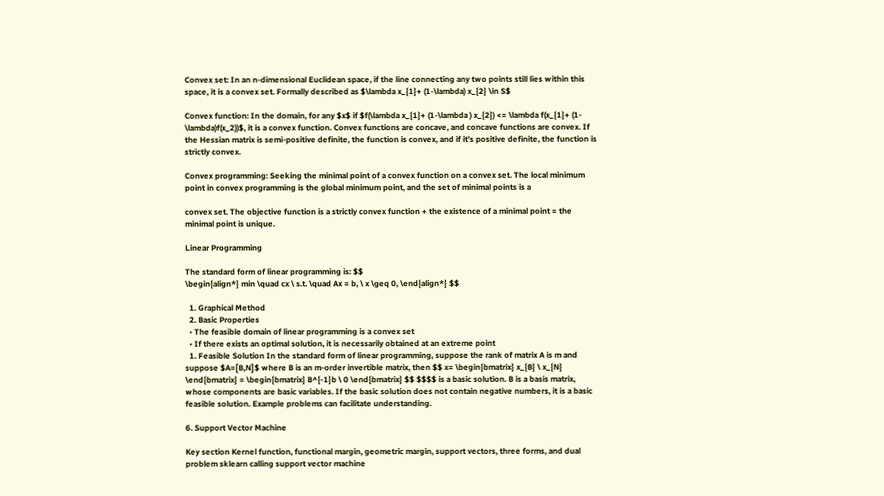Convex set: In an n-dimensional Euclidean space, if the line connecting any two points still lies within this space, it is a convex set. Formally described as $\lambda x_{1}+ (1-\lambda) x_{2} \in S$

Convex function: In the domain, for any $x$ if $f(\lambda x_{1}+ (1-\lambda ) x_{2}) <= \lambda f(x_{1}+ (1- \lambda)f(x_2))$, it is a convex function. Convex functions are concave, and concave functions are convex. If the Hessian matrix is semi-positive definite, the function is convex, and if it’s positive definite, the function is strictly convex.

Convex programming: Seeking the minimal point of a convex function on a convex set. The local minimum point in convex programming is the global minimum point, and the set of minimal points is a

convex set. The objective function is a strictly convex function + the existence of a minimal point = the minimal point is unique.

Linear Programming

The standard form of linear programming is: $$
\begin{align*} min \quad cx \ s.t. \quad Ax = b, \ x \geq 0, \end{align*} $$

  1. Graphical Method
  2. Basic Properties
  • The feasible domain of linear programming is a convex set
  • If there exists an optimal solution, it is necessarily obtained at an extreme point
  1. Feasible Solution In the standard form of linear programming, suppose the rank of matrix A is m and suppose $A=[B,N]$ where B is an m-order invertible matrix, then $$ x= \begin{bmatrix} x_{B} \ x_{N} \end{bmatrix} = \begin{bmatrix} B^{-1}b \ 0 \end{bmatrix} $$ $$$$ is a basic solution. B is a basis matrix, whose components are basic variables. If the basic solution does not contain negative numbers, it is a basic feasible solution. Example problems can facilitate understanding.

6. Support Vector Machine

Key section Kernel function, functional margin, geometric margin, support vectors, three forms, and dual problem sklearn calling support vector machine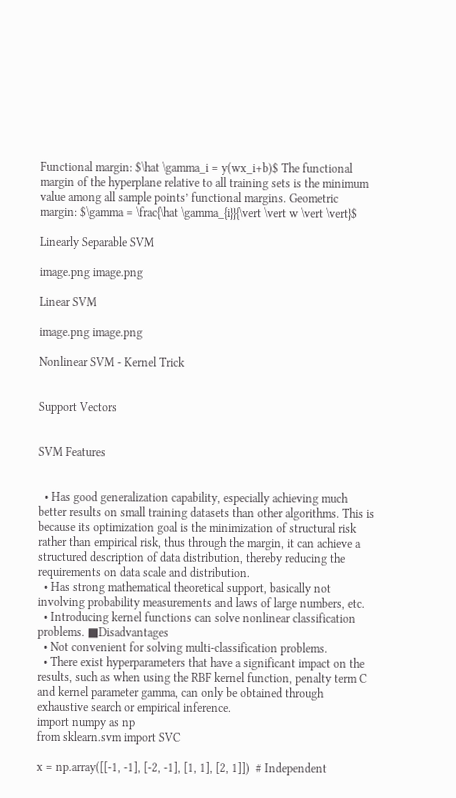Functional margin: $\hat \gamma_i = y(wx_i+b)$ The functional margin of the hyperplane relative to all training sets is the minimum value among all sample points’ functional margins. Geometric margin: $\gamma = \frac{\hat \gamma_{i}}{\vert \vert w \vert \vert}$

Linearly Separable SVM

image.png image.png

Linear SVM

image.png image.png

Nonlinear SVM - Kernel Trick


Support Vectors


SVM Features


  • Has good generalization capability, especially achieving much better results on small training datasets than other algorithms. This is because its optimization goal is the minimization of structural risk rather than empirical risk, thus through the margin, it can achieve a structured description of data distribution, thereby reducing the requirements on data scale and distribution.
  • Has strong mathematical theoretical support, basically not involving probability measurements and laws of large numbers, etc.
  • Introducing kernel functions can solve nonlinear classification problems. ■Disadvantages
  • Not convenient for solving multi-classification problems.
  • There exist hyperparameters that have a significant impact on the results, such as when using the RBF kernel function, penalty term C and kernel parameter gamma, can only be obtained through exhaustive search or empirical inference.
import numpy as np
from sklearn.svm import SVC

x = np.array([[-1, -1], [-2, -1], [1, 1], [2, 1]])  # Independent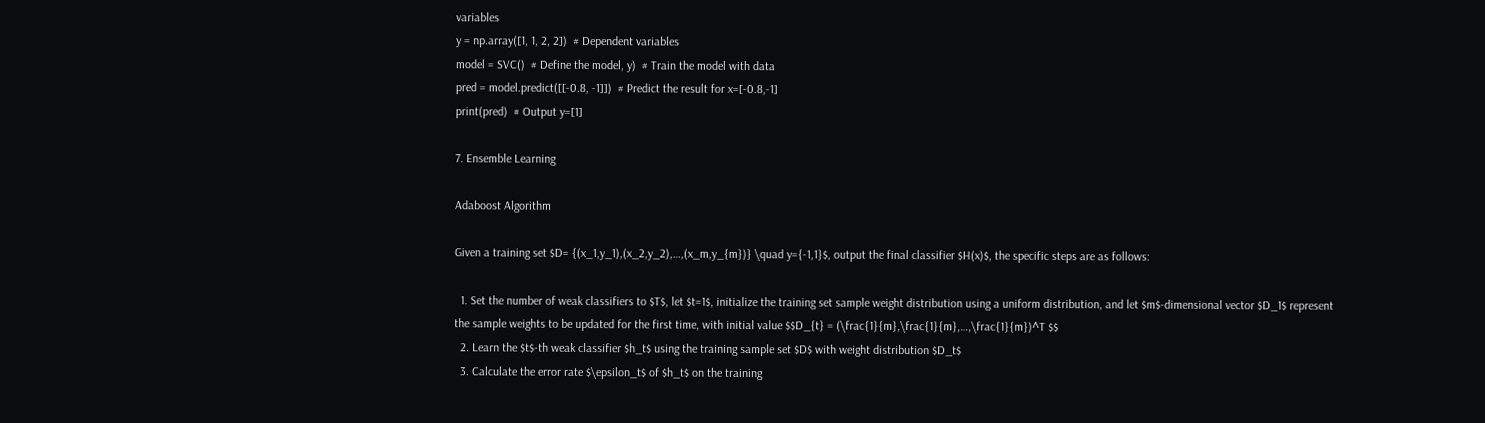variables
y = np.array([1, 1, 2, 2])  # Dependent variables
model = SVC()  # Define the model, y)  # Train the model with data
pred = model.predict([[-0.8, -1]])  # Predict the result for x=[-0.8,-1]
print(pred)  # Output y=[1]

7. Ensemble Learning

Adaboost Algorithm

Given a training set $D= {(x_1,y_1),(x_2,y_2),…,(x_m,y_{m})} \quad y={-1,1}$, output the final classifier $H(x)$, the specific steps are as follows:

  1. Set the number of weak classifiers to $T$, let $t=1$, initialize the training set sample weight distribution using a uniform distribution, and let $m$-dimensional vector $D_1$ represent the sample weights to be updated for the first time, with initial value $$D_{t} = (\frac{1}{m},\frac{1}{m},…,\frac{1}{m})^T $$
  2. Learn the $t$-th weak classifier $h_t$ using the training sample set $D$ with weight distribution $D_t$
  3. Calculate the error rate $\epsilon_t$ of $h_t$ on the training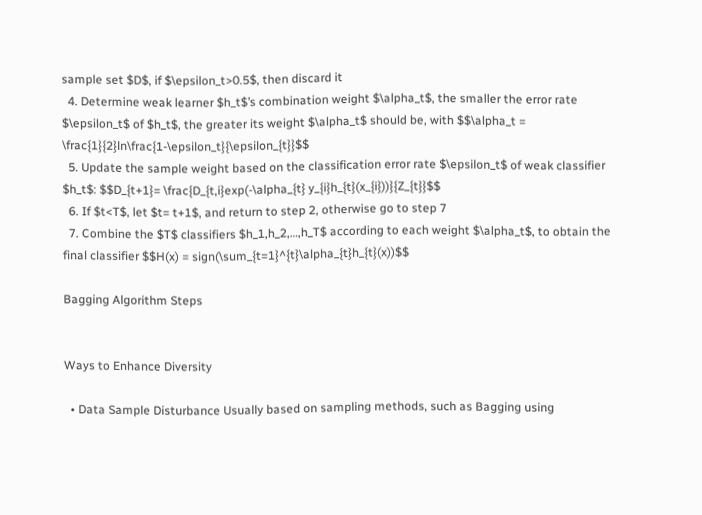sample set $D$, if $\epsilon_t>0.5$, then discard it
  4. Determine weak learner $h_t$’s combination weight $\alpha_t$, the smaller the error rate $\epsilon_t$ of $h_t$, the greater its weight $\alpha_t$ should be, with $$\alpha_t = \frac{1}{2}ln\frac{1-\epsilon_t}{\epsilon_{t}}$$
  5. Update the sample weight based on the classification error rate $\epsilon_t$ of weak classifier $h_t$: $$D_{t+1}= \frac{D_{t,i}exp(-\alpha_{t} y_{i}h_{t}(x_{i}))}{Z_{t}}$$
  6. If $t<T$, let $t= t+1$, and return to step 2, otherwise go to step 7
  7. Combine the $T$ classifiers $h_1,h_2,…,h_T$ according to each weight $\alpha_t$, to obtain the final classifier $$H(x) = sign(\sum_{t=1}^{t}\alpha_{t}h_{t}(x))$$

Bagging Algorithm Steps


Ways to Enhance Diversity

  • Data Sample Disturbance Usually based on sampling methods, such as Bagging using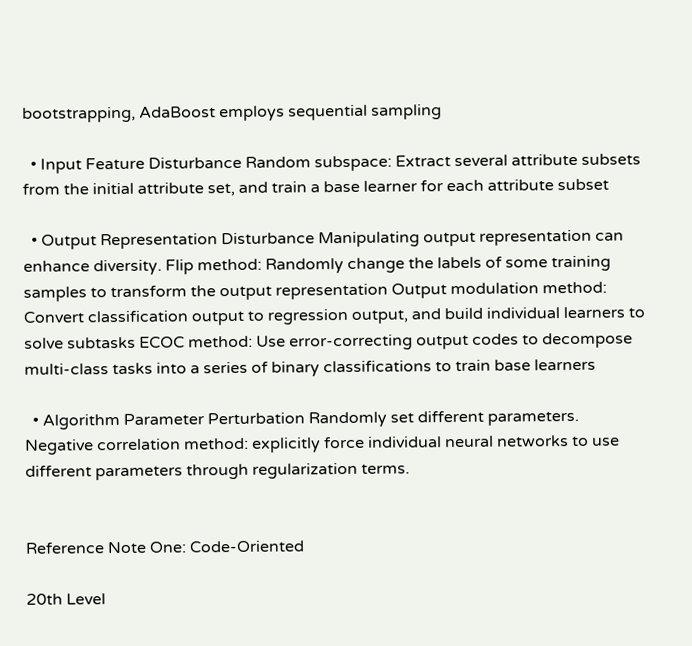bootstrapping, AdaBoost employs sequential sampling

  • Input Feature Disturbance Random subspace: Extract several attribute subsets from the initial attribute set, and train a base learner for each attribute subset

  • Output Representation Disturbance Manipulating output representation can enhance diversity. Flip method: Randomly change the labels of some training samples to transform the output representation Output modulation method: Convert classification output to regression output, and build individual learners to solve subtasks ECOC method: Use error-correcting output codes to decompose multi-class tasks into a series of binary classifications to train base learners

  • Algorithm Parameter Perturbation Randomly set different parameters. Negative correlation method: explicitly force individual neural networks to use different parameters through regularization terms.


Reference Note One: Code-Oriented

20th Level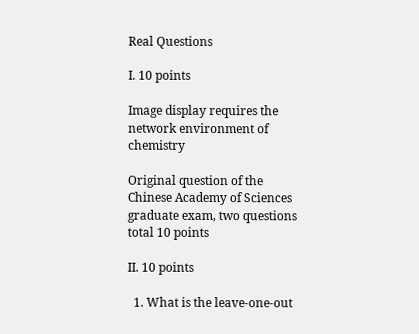Real Questions

I. 10 points

Image display requires the network environment of chemistry

Original question of the Chinese Academy of Sciences graduate exam, two questions total 10 points

II. 10 points

  1. What is the leave-one-out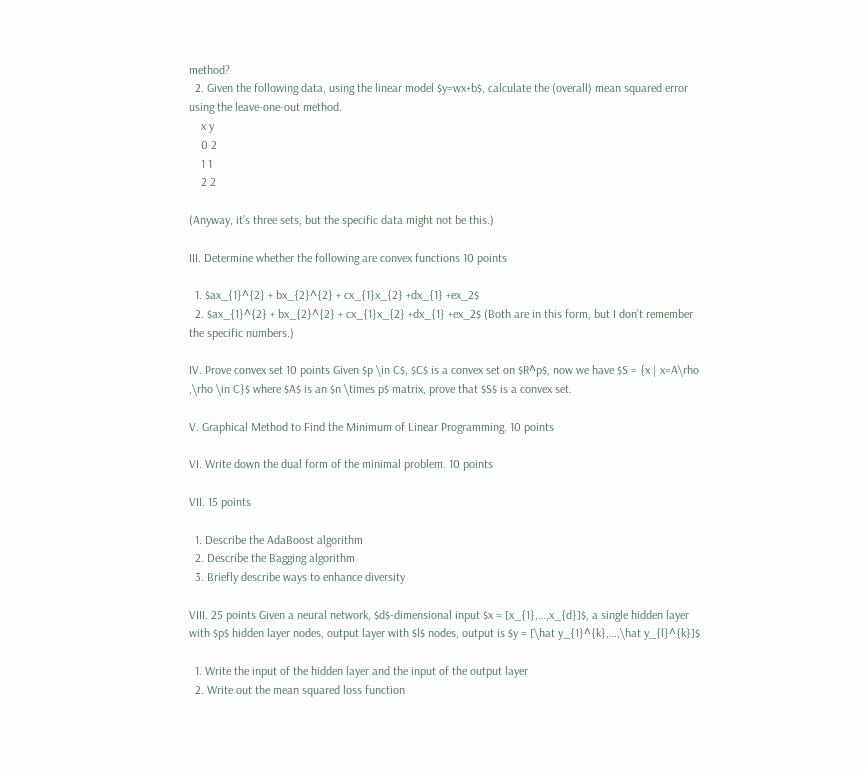method?
  2. Given the following data, using the linear model $y=wx+b$, calculate the (overall) mean squared error using the leave-one-out method.
    x y
    0 2
    1 1
    2 2

(Anyway, it’s three sets, but the specific data might not be this.)

III. Determine whether the following are convex functions 10 points

  1. $ax_{1}^{2} + bx_{2}^{2} + cx_{1}x_{2} +dx_{1} +ex_2$
  2. $ax_{1}^{2} + bx_{2}^{2} + cx_{1}x_{2} +dx_{1} +ex_2$ (Both are in this form, but I don’t remember the specific numbers.)

IV. Prove convex set 10 points Given $p \in C$, $C$ is a convex set on $R^p$, now we have $S = {x | x=A\rho ,\rho \in C}$ where $A$ is an $n \times p$ matrix, prove that $S$ is a convex set.

V. Graphical Method to Find the Minimum of Linear Programming. 10 points

VI. Write down the dual form of the minimal problem. 10 points

VII. 15 points

  1. Describe the AdaBoost algorithm
  2. Describe the Bagging algorithm
  3. Briefly describe ways to enhance diversity

VIII. 25 points Given a neural network, $d$-dimensional input $x = [x_{1},…,x_{d}]$, a single hidden layer with $p$ hidden layer nodes, output layer with $l$ nodes, output is $y = [\hat y_{1}^{k},…,\hat y_{l}^{k}]$

  1. Write the input of the hidden layer and the input of the output layer
  2. Write out the mean squared loss function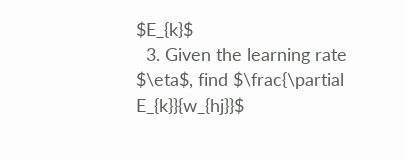$E_{k}$
  3. Given the learning rate $\eta$, find $\frac{\partial E_{k}}{w_{hj}}$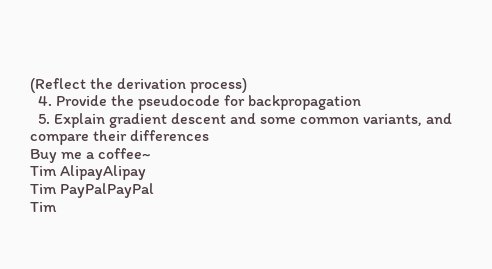(Reflect the derivation process)
  4. Provide the pseudocode for backpropagation
  5. Explain gradient descent and some common variants, and compare their differences
Buy me a coffee~
Tim AlipayAlipay
Tim PayPalPayPal
Tim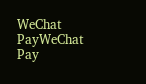WeChat PayWeChat Pay